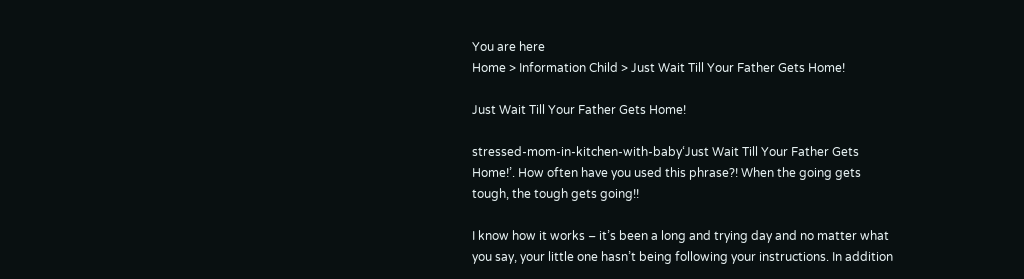You are here
Home > Information Child > Just Wait Till Your Father Gets Home!

Just Wait Till Your Father Gets Home!

stressed-mom-in-kitchen-with-baby‘Just Wait Till Your Father Gets Home!’. How often have you used this phrase?! When the going gets tough, the tough gets going!!

I know how it works – it’s been a long and trying day and no matter what you say, your little one hasn’t being following your instructions. In addition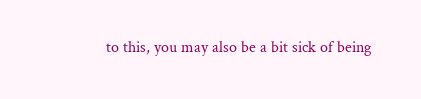to this, you may also be a bit sick of being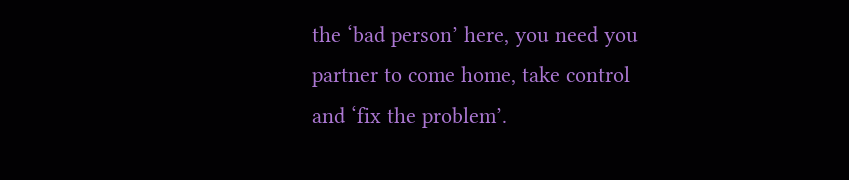the ‘bad person’ here, you need you partner to come home, take control and ‘fix the problem’.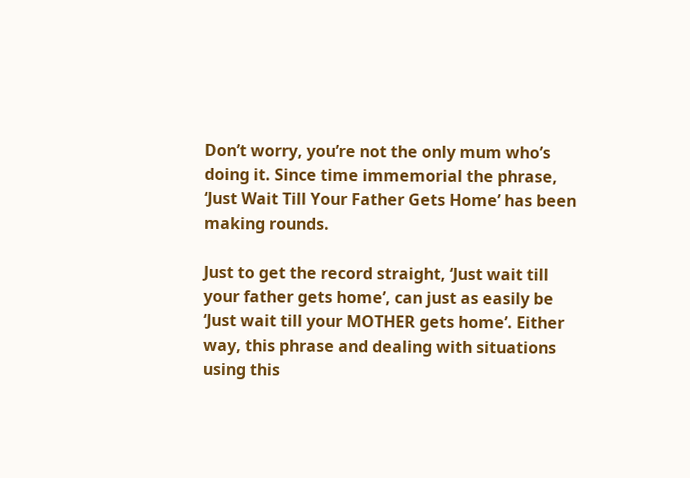Don’t worry, you’re not the only mum who’s doing it. Since time immemorial the phrase, ‘Just Wait Till Your Father Gets Home’ has been making rounds.

Just to get the record straight, ‘Just wait till your father gets home’, can just as easily be ‘Just wait till your MOTHER gets home’. Either way, this phrase and dealing with situations using this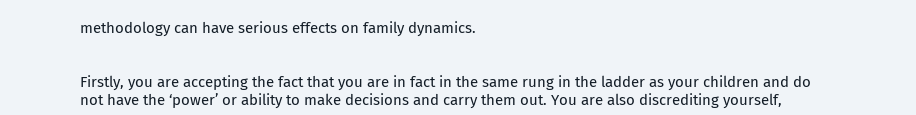methodology can have serious effects on family dynamics.


Firstly, you are accepting the fact that you are in fact in the same rung in the ladder as your children and do not have the ‘power’ or ability to make decisions and carry them out. You are also discrediting yourself,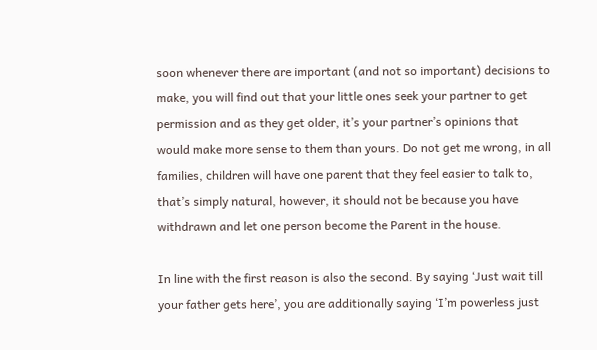soon whenever there are important (and not so important) decisions to make, you will find out that your little ones seek your partner to get permission and as they get older, it’s your partner’s opinions that would make more sense to them than yours. Do not get me wrong, in all families, children will have one parent that they feel easier to talk to, that’s simply natural, however, it should not be because you have withdrawn and let one person become the Parent in the house.

In line with the first reason is also the second. By saying ‘Just wait till your father gets here’, you are additionally saying ‘I’m powerless just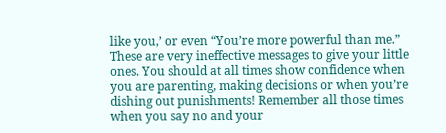like you,’ or even “You’re more powerful than me.” These are very ineffective messages to give your little ones. You should at all times show confidence when you are parenting, making decisions or when you’re dishing out punishments! Remember all those times when you say no and your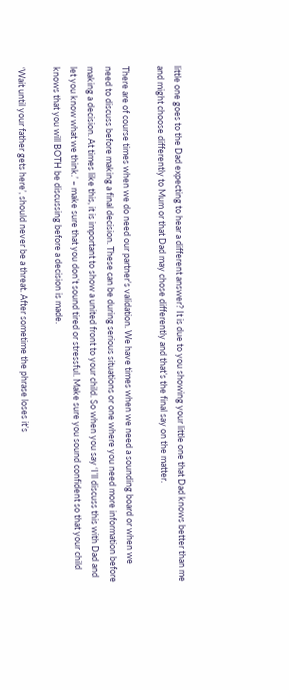little one goes to the Dad expecting to hear a different answer? It is due to you showing your little one that Dad knows better than me and might choose differently to Mum or that Dad may chose differently and that’s the final say on the matter.

There are of course times when we do need our partner’s validation. We have times when we need a sounding board or when we need to discuss before making a final decision. These can be during serious situations or one where you need more information before making a decision. At times like this, it is important to show a united front to your child. So when you say ‘I’ll discuss this with Dad and let you know what we think.’ – make sure that you don’t sound tired or stressful. Make sure you sound confident so that your child knows that you will BOTH be discussing before a decision is made.

‘Wait until your father gets here’, should never be a threat. After sometime the phrase loses it’s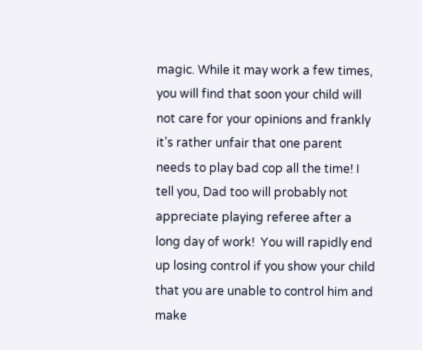magic. While it may work a few times, you will find that soon your child will not care for your opinions and frankly it’s rather unfair that one parent needs to play bad cop all the time! I tell you, Dad too will probably not appreciate playing referee after a long day of work!  You will rapidly end up losing control if you show your child that you are unable to control him and make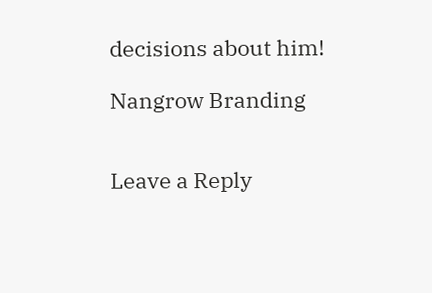decisions about him!

Nangrow Branding


Leave a Reply